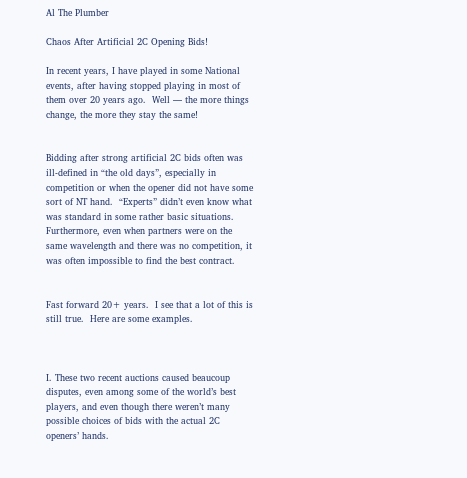Al The Plumber

Chaos After Artificial 2C Opening Bids!

In recent years, I have played in some National events, after having stopped playing in most of them over 20 years ago.  Well — the more things change, the more they stay the same!


Bidding after strong artificial 2C bids often was ill-defined in “the old days”, especially in competition or when the opener did not have some sort of NT hand.  “Experts” didn’t even know what was standard in some rather basic situations.  Furthermore, even when partners were on the same wavelength and there was no competition, it was often impossible to find the best contract.


Fast forward 20+ years.  I see that a lot of this is still true.  Here are some examples.



I. These two recent auctions caused beaucoup disputes, even among some of the world’s best players, and even though there weren’t many possible choices of bids with the actual 2C openers’ hands.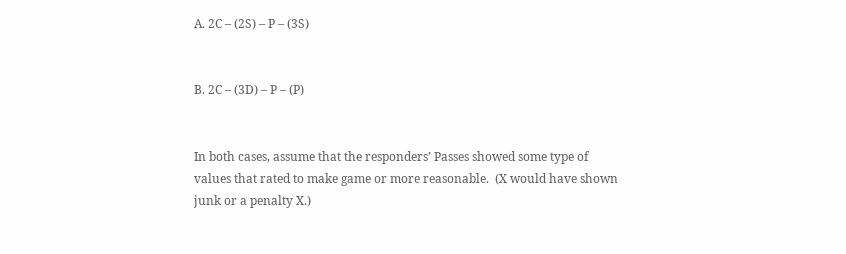A. 2C – (2S) – P – (3S)


B. 2C – (3D) – P – (P)


In both cases, assume that the responders’ Passes showed some type of values that rated to make game or more reasonable.  (X would have shown junk or a penalty X.)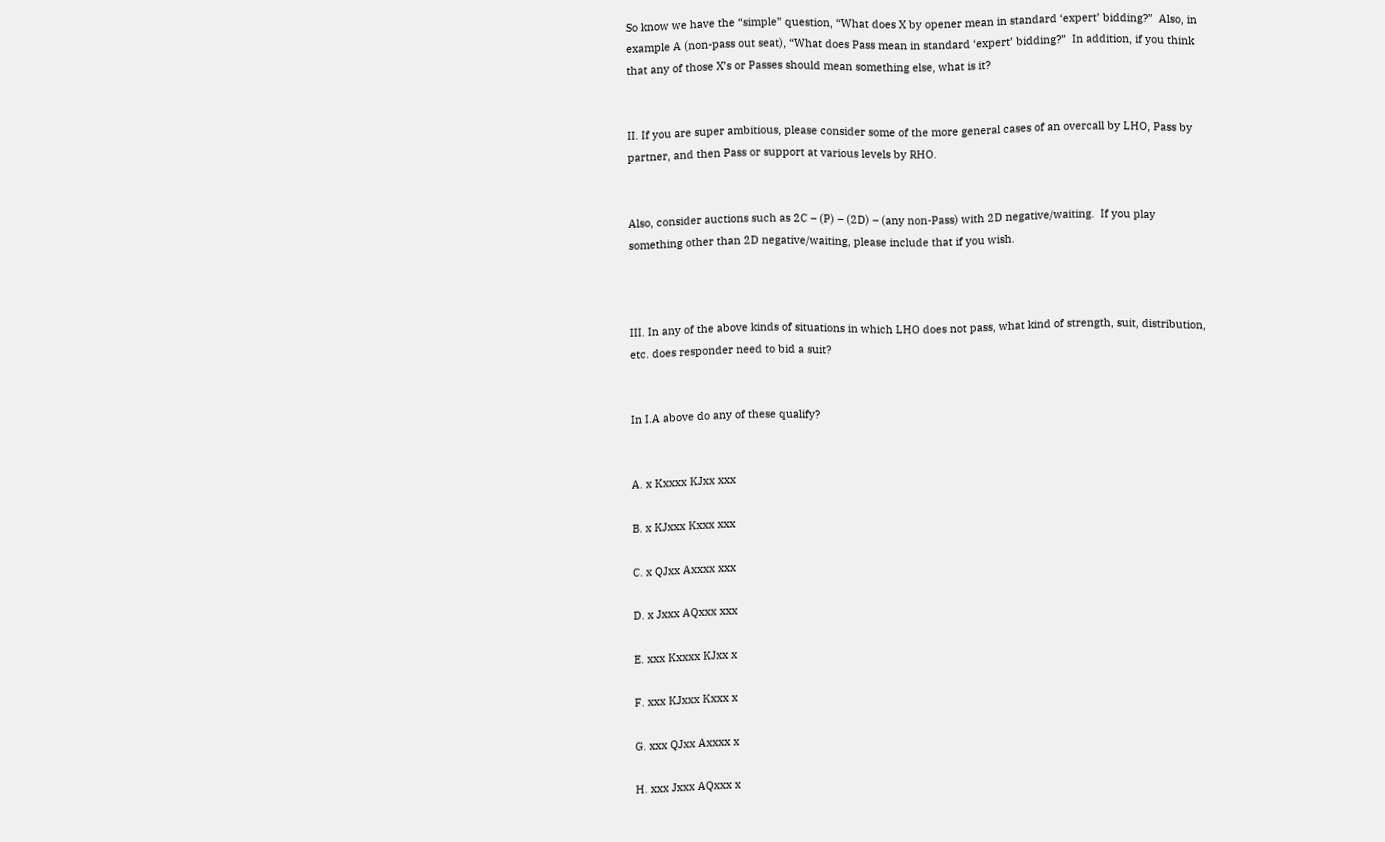So know we have the “simple” question, “What does X by opener mean in standard ‘expert’ bidding?”  Also, in example A (non-pass out seat), “What does Pass mean in standard ‘expert’ bidding?”  In addition, if you think that any of those X’s or Passes should mean something else, what is it?


II. If you are super ambitious, please consider some of the more general cases of an overcall by LHO, Pass by partner, and then Pass or support at various levels by RHO.


Also, consider auctions such as 2C – (P) – (2D) – (any non-Pass) with 2D negative/waiting.  If you play something other than 2D negative/waiting, please include that if you wish.



III. In any of the above kinds of situations in which LHO does not pass, what kind of strength, suit, distribution, etc. does responder need to bid a suit?


In I.A above do any of these qualify?


A. x Kxxxx KJxx xxx

B. x KJxxx Kxxx xxx

C. x QJxx Axxxx xxx

D. x Jxxx AQxxx xxx

E. xxx Kxxxx KJxx x

F. xxx KJxxx Kxxx x

G. xxx QJxx Axxxx x

H. xxx Jxxx AQxxx x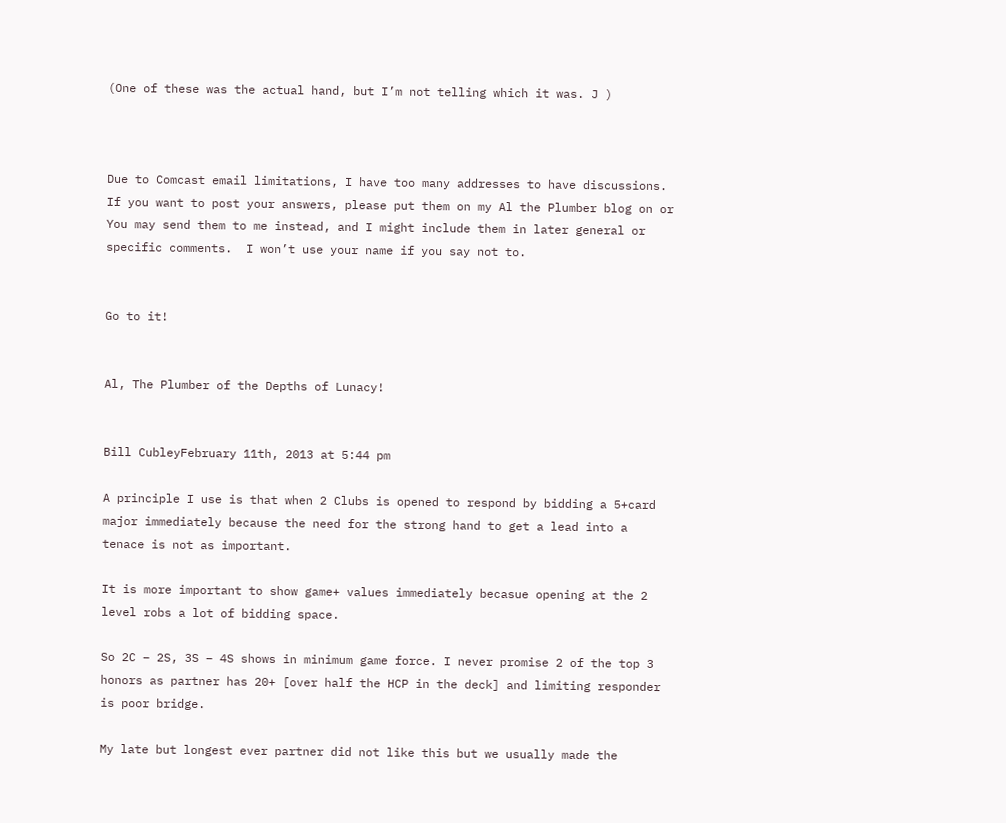(One of these was the actual hand, but I’m not telling which it was. J )



Due to Comcast email limitations, I have too many addresses to have discussions.  If you want to post your answers, please put them on my Al the Plumber blog on or  You may send them to me instead, and I might include them in later general or specific comments.  I won’t use your name if you say not to.


Go to it!


Al, The Plumber of the Depths of Lunacy!


Bill CubleyFebruary 11th, 2013 at 5:44 pm

A principle I use is that when 2 Clubs is opened to respond by bidding a 5+card major immediately because the need for the strong hand to get a lead into a tenace is not as important.

It is more important to show game+ values immediately becasue opening at the 2 level robs a lot of bidding space.

So 2C – 2S, 3S – 4S shows in minimum game force. I never promise 2 of the top 3 honors as partner has 20+ [over half the HCP in the deck] and limiting responder is poor bridge.

My late but longest ever partner did not like this but we usually made the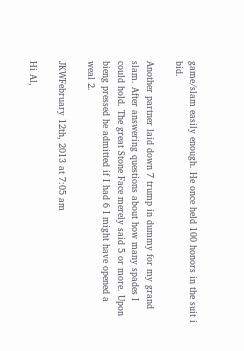game/slam easily enough. He once held 100 honors in the suit i bid.

Another partner laid down 7 trump in dummy for my grand slam. After answering questions about how many spades I could hold. The great Stone Face merely said 5 or more. Upon bieng pressed he admitted if I had 6 I might have opened a weal 2.

JKWFebruary 12th, 2013 at 7:05 am

Hi Al,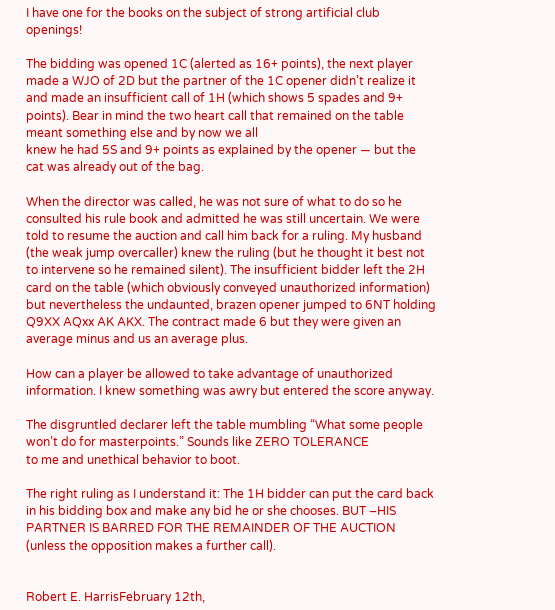I have one for the books on the subject of strong artificial club openings!

The bidding was opened 1C (alerted as 16+ points), the next player made a WJO of 2D but the partner of the 1C opener didn’t realize it and made an insufficient call of 1H (which shows 5 spades and 9+ points). Bear in mind the two heart call that remained on the table meant something else and by now we all
knew he had 5S and 9+ points as explained by the opener — but the cat was already out of the bag.

When the director was called, he was not sure of what to do so he consulted his rule book and admitted he was still uncertain. We were told to resume the auction and call him back for a ruling. My husband (the weak jump overcaller) knew the ruling (but he thought it best not to intervene so he remained silent). The insufficient bidder left the 2H card on the table (which obviously conveyed unauthorized information) but nevertheless the undaunted, brazen opener jumped to 6NT holding Q9XX AQxx AK AKX. The contract made 6 but they were given an average minus and us an average plus.

How can a player be allowed to take advantage of unauthorized information. I knew something was awry but entered the score anyway.

The disgruntled declarer left the table mumbling “What some people won’t do for masterpoints.” Sounds like ZERO TOLERANCE
to me and unethical behavior to boot.

The right ruling as I understand it: The 1H bidder can put the card back in his bidding box and make any bid he or she chooses. BUT –HIS PARTNER IS BARRED FOR THE REMAINDER OF THE AUCTION (unless the opposition makes a further call).


Robert E. HarrisFebruary 12th,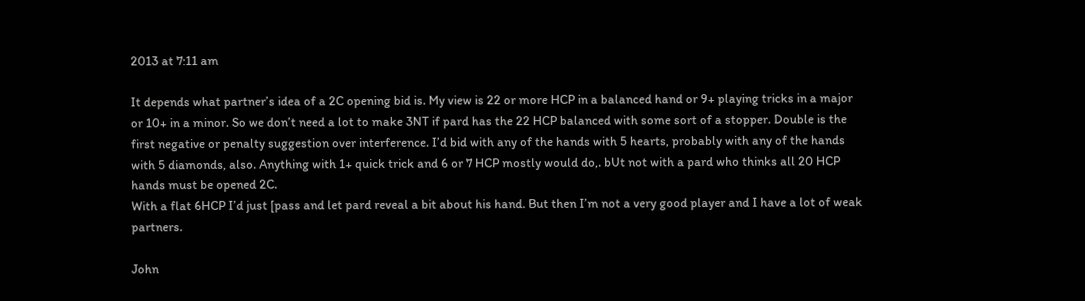2013 at 7:11 am

It depends what partner’s idea of a 2C opening bid is. My view is 22 or more HCP in a balanced hand or 9+ playing tricks in a major or 10+ in a minor. So we don’t need a lot to make 3NT if pard has the 22 HCP balanced with some sort of a stopper. Double is the first negative or penalty suggestion over interference. I’d bid with any of the hands with 5 hearts, probably with any of the hands with 5 diamonds, also. Anything with 1+ quick trick and 6 or 7 HCP mostly would do,. bUt not with a pard who thinks all 20 HCP hands must be opened 2C.
With a flat 6HCP I’d just [pass and let pard reveal a bit about his hand. But then I’m not a very good player and I have a lot of weak partners.

John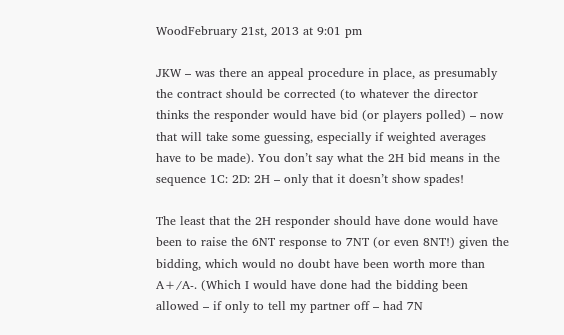WoodFebruary 21st, 2013 at 9:01 pm

JKW – was there an appeal procedure in place, as presumably the contract should be corrected (to whatever the director thinks the responder would have bid (or players polled) – now that will take some guessing, especially if weighted averages have to be made). You don’t say what the 2H bid means in the sequence 1C: 2D: 2H – only that it doesn’t show spades!

The least that the 2H responder should have done would have been to raise the 6NT response to 7NT (or even 8NT!) given the bidding, which would no doubt have been worth more than A+/A-. (Which I would have done had the bidding been allowed – if only to tell my partner off – had 7N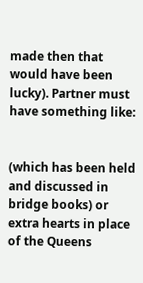made then that would have been lucky). Partner must have something like:


(which has been held and discussed in bridge books) or extra hearts in place of the Queens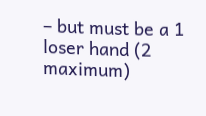– but must be a 1 loser hand (2 maximum)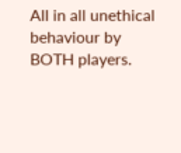All in all unethical behaviour by BOTH players.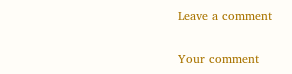Leave a comment

Your comment